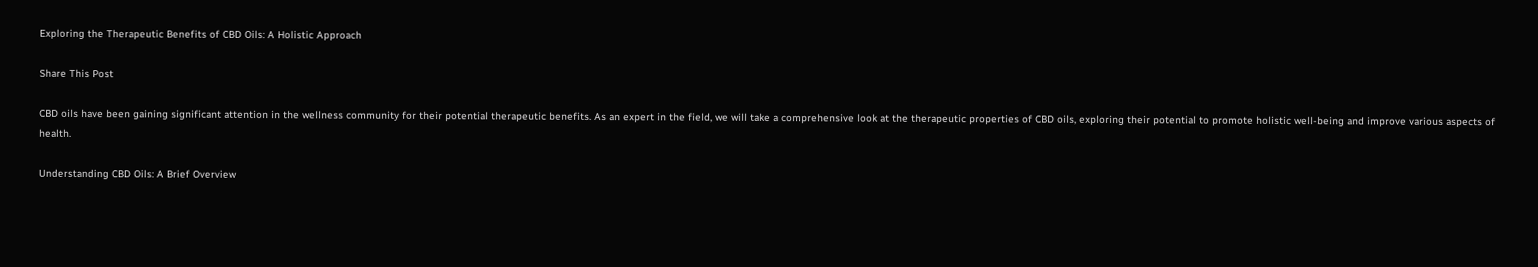Exploring the Therapeutic Benefits of CBD Oils: A Holistic Approach

Share This Post

CBD oils have been gaining significant attention in the wellness community for their potential therapeutic benefits. As an expert in the field, we will take a comprehensive look at the therapeutic properties of CBD oils, exploring their potential to promote holistic well-being and improve various aspects of health.

Understanding CBD Oils: A Brief Overview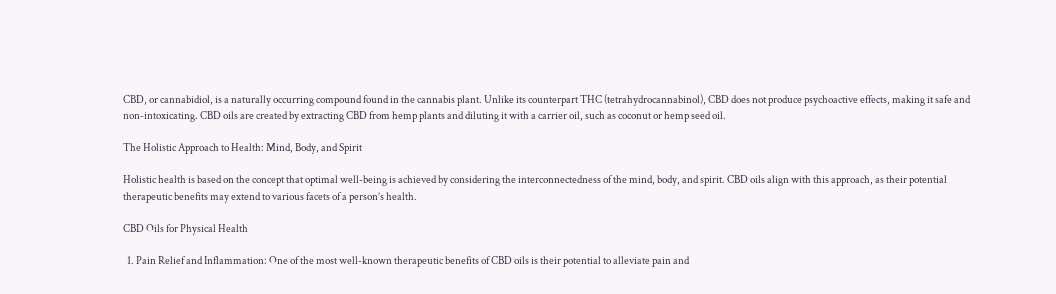CBD, or cannabidiol, is a naturally occurring compound found in the cannabis plant. Unlike its counterpart THC (tetrahydrocannabinol), CBD does not produce psychoactive effects, making it safe and non-intoxicating. CBD oils are created by extracting CBD from hemp plants and diluting it with a carrier oil, such as coconut or hemp seed oil.

The Holistic Approach to Health: Mind, Body, and Spirit

Holistic health is based on the concept that optimal well-being is achieved by considering the interconnectedness of the mind, body, and spirit. CBD oils align with this approach, as their potential therapeutic benefits may extend to various facets of a person’s health.

CBD Oils for Physical Health

  1. Pain Relief and Inflammation: One of the most well-known therapeutic benefits of CBD oils is their potential to alleviate pain and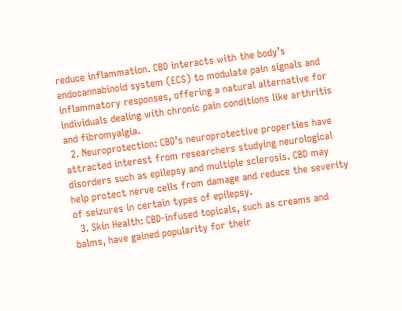reduce inflammation. CBD interacts with the body’s endocannabinoid system (ECS) to modulate pain signals and inflammatory responses, offering a natural alternative for individuals dealing with chronic pain conditions like arthritis and fibromyalgia.
  2. Neuroprotection: CBD’s neuroprotective properties have attracted interest from researchers studying neurological disorders such as epilepsy and multiple sclerosis. CBD may help protect nerve cells from damage and reduce the severity of seizures in certain types of epilepsy.
  3. Skin Health: CBD-infused topicals, such as creams and balms, have gained popularity for their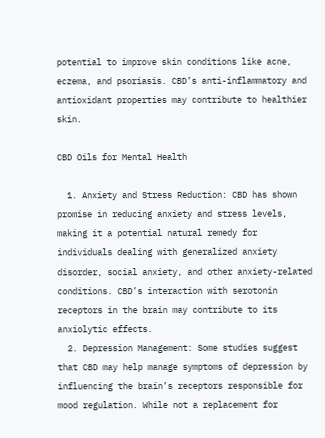potential to improve skin conditions like acne, eczema, and psoriasis. CBD’s anti-inflammatory and antioxidant properties may contribute to healthier skin.

CBD Oils for Mental Health

  1. Anxiety and Stress Reduction: CBD has shown promise in reducing anxiety and stress levels, making it a potential natural remedy for individuals dealing with generalized anxiety disorder, social anxiety, and other anxiety-related conditions. CBD’s interaction with serotonin receptors in the brain may contribute to its anxiolytic effects.
  2. Depression Management: Some studies suggest that CBD may help manage symptoms of depression by influencing the brain’s receptors responsible for mood regulation. While not a replacement for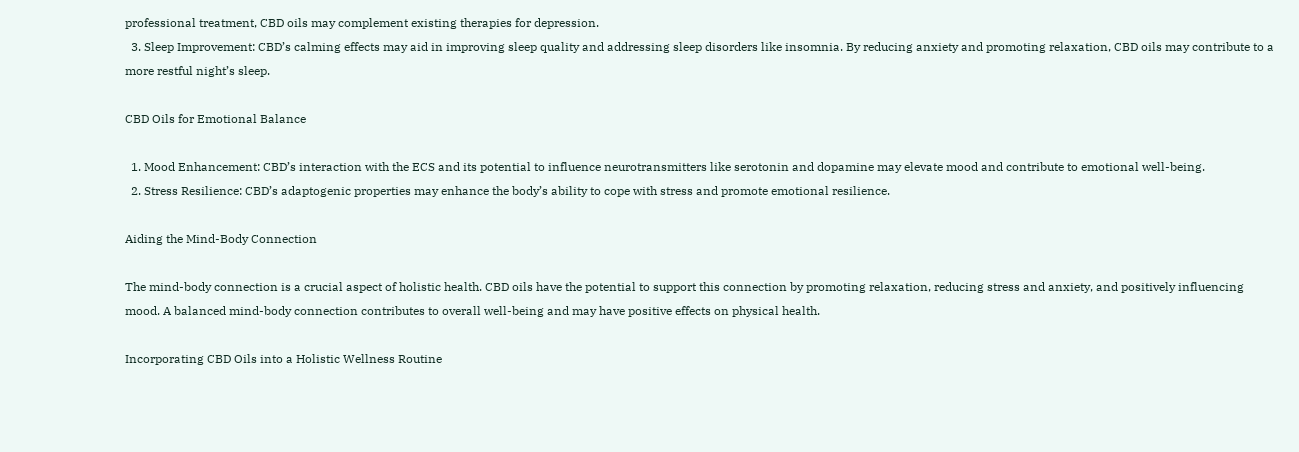professional treatment, CBD oils may complement existing therapies for depression.
  3. Sleep Improvement: CBD’s calming effects may aid in improving sleep quality and addressing sleep disorders like insomnia. By reducing anxiety and promoting relaxation, CBD oils may contribute to a more restful night’s sleep.

CBD Oils for Emotional Balance

  1. Mood Enhancement: CBD’s interaction with the ECS and its potential to influence neurotransmitters like serotonin and dopamine may elevate mood and contribute to emotional well-being.
  2. Stress Resilience: CBD’s adaptogenic properties may enhance the body’s ability to cope with stress and promote emotional resilience.

Aiding the Mind-Body Connection

The mind-body connection is a crucial aspect of holistic health. CBD oils have the potential to support this connection by promoting relaxation, reducing stress and anxiety, and positively influencing mood. A balanced mind-body connection contributes to overall well-being and may have positive effects on physical health.

Incorporating CBD Oils into a Holistic Wellness Routine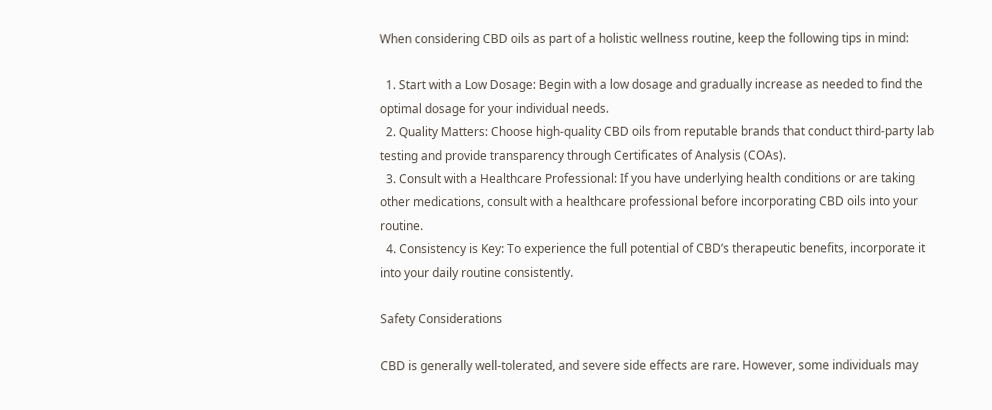When considering CBD oils as part of a holistic wellness routine, keep the following tips in mind:

  1. Start with a Low Dosage: Begin with a low dosage and gradually increase as needed to find the optimal dosage for your individual needs.
  2. Quality Matters: Choose high-quality CBD oils from reputable brands that conduct third-party lab testing and provide transparency through Certificates of Analysis (COAs).
  3. Consult with a Healthcare Professional: If you have underlying health conditions or are taking other medications, consult with a healthcare professional before incorporating CBD oils into your routine.
  4. Consistency is Key: To experience the full potential of CBD’s therapeutic benefits, incorporate it into your daily routine consistently.

Safety Considerations

CBD is generally well-tolerated, and severe side effects are rare. However, some individuals may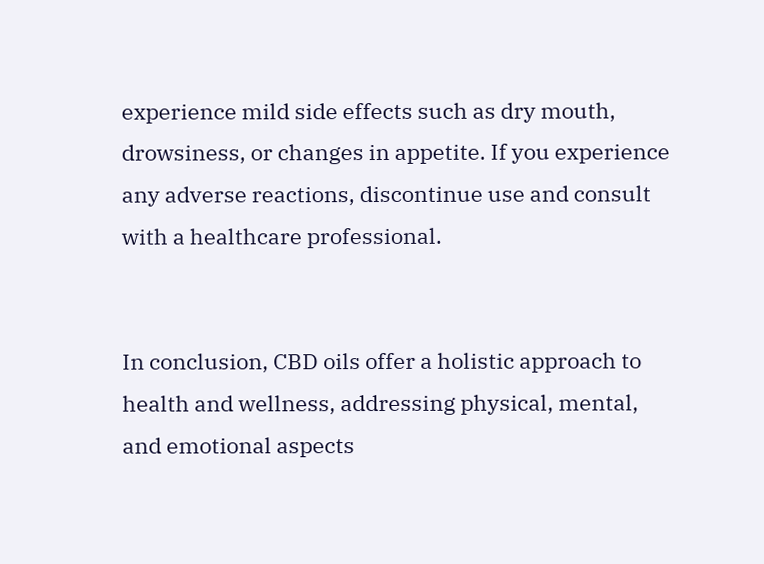experience mild side effects such as dry mouth, drowsiness, or changes in appetite. If you experience any adverse reactions, discontinue use and consult with a healthcare professional.


In conclusion, CBD oils offer a holistic approach to health and wellness, addressing physical, mental, and emotional aspects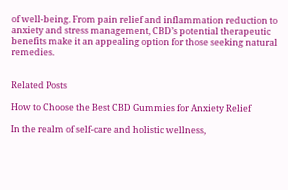of well-being. From pain relief and inflammation reduction to anxiety and stress management, CBD’s potential therapeutic benefits make it an appealing option for those seeking natural remedies.


Related Posts

How to Choose the Best CBD Gummies for Anxiety Relief

In the realm of self-care and holistic wellness,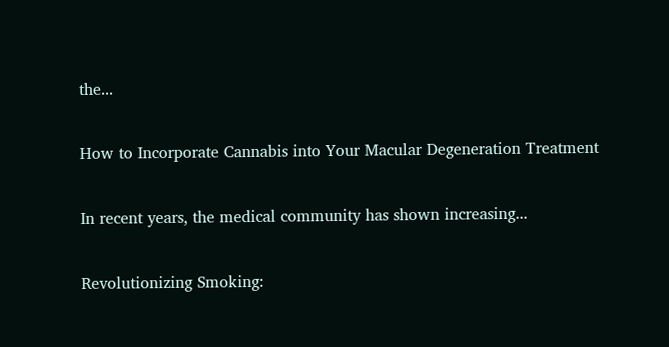the...

How to Incorporate Cannabis into Your Macular Degeneration Treatment

In recent years, the medical community has shown increasing...

Revolutionizing Smoking: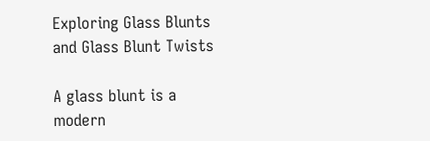Exploring Glass Blunts and Glass Blunt Twists

A glass blunt is a modern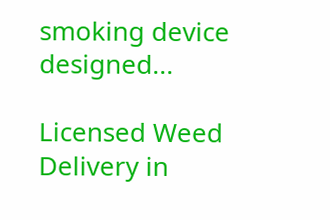smoking device designed...

Licensed Weed Delivery in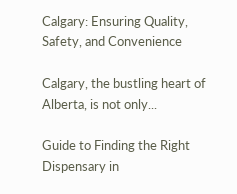Calgary: Ensuring Quality, Safety, and Convenience

Calgary, the bustling heart of Alberta, is not only...

Guide to Finding the Right Dispensary in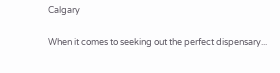Calgary

When it comes to seeking out the perfect dispensary...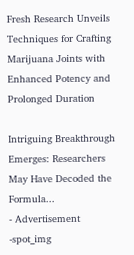Fresh Research Unveils Techniques for Crafting Marijuana Joints with Enhanced Potency and Prolonged Duration

Intriguing Breakthrough Emerges: Researchers May Have Decoded the Formula...
- Advertisement -spot_img